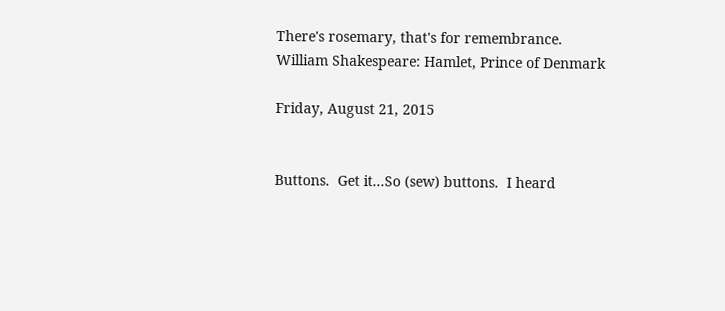There's rosemary, that's for remembrance.
William Shakespeare: Hamlet, Prince of Denmark

Friday, August 21, 2015


Buttons.  Get it...So (sew) buttons.  I heard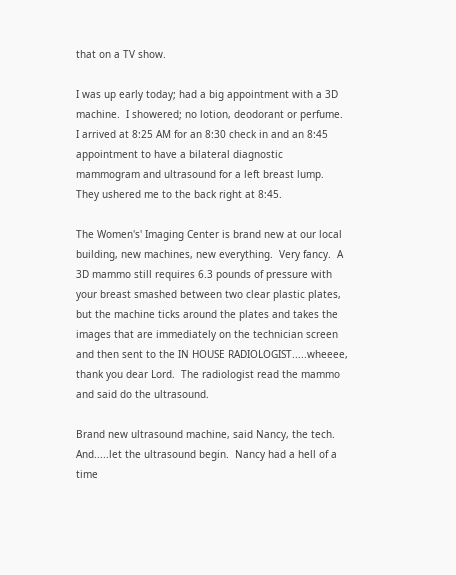that on a TV show.

I was up early today; had a big appointment with a 3D machine.  I showered; no lotion, deodorant or perfume.  I arrived at 8:25 AM for an 8:30 check in and an 8:45 appointment to have a bilateral diagnostic mammogram and ultrasound for a left breast lump.  They ushered me to the back right at 8:45.

The Women's' Imaging Center is brand new at our local building, new machines, new everything.  Very fancy.  A 3D mammo still requires 6.3 pounds of pressure with your breast smashed between two clear plastic plates, but the machine ticks around the plates and takes the images that are immediately on the technician screen and then sent to the IN HOUSE RADIOLOGIST.....wheeee, thank you dear Lord.  The radiologist read the mammo and said do the ultrasound.

Brand new ultrasound machine, said Nancy, the tech.  And.....let the ultrasound begin.  Nancy had a hell of a time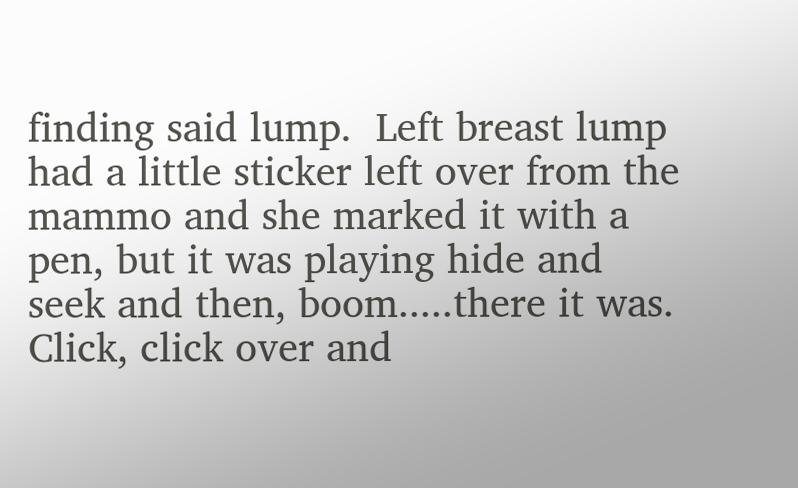finding said lump.  Left breast lump had a little sticker left over from the mammo and she marked it with a pen, but it was playing hide and seek and then, boom.....there it was. Click, click over and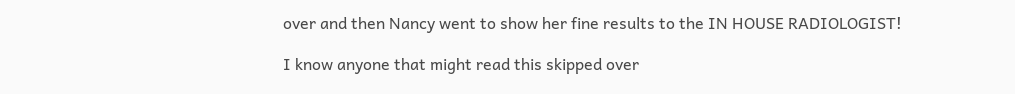over and then Nancy went to show her fine results to the IN HOUSE RADIOLOGIST!

I know anyone that might read this skipped over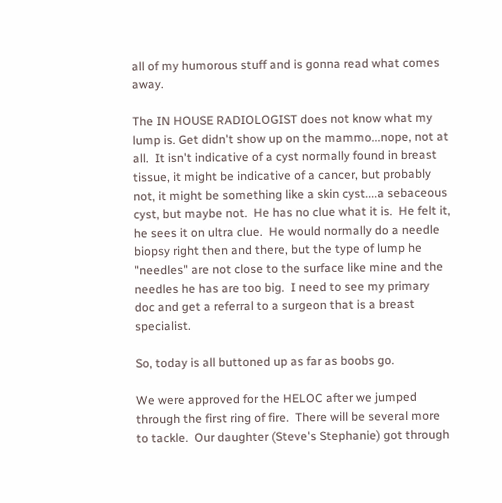all of my humorous stuff and is gonna read what comes away.

The IN HOUSE RADIOLOGIST does not know what my lump is. Get didn't show up on the mammo...nope, not at all.  It isn't indicative of a cyst normally found in breast tissue, it might be indicative of a cancer, but probably not, it might be something like a skin cyst....a sebaceous cyst, but maybe not.  He has no clue what it is.  He felt it, he sees it on ultra clue.  He would normally do a needle biopsy right then and there, but the type of lump he "needles" are not close to the surface like mine and the needles he has are too big.  I need to see my primary doc and get a referral to a surgeon that is a breast specialist.

So, today is all buttoned up as far as boobs go.

We were approved for the HELOC after we jumped through the first ring of fire.  There will be several more to tackle.  Our daughter (Steve's Stephanie) got through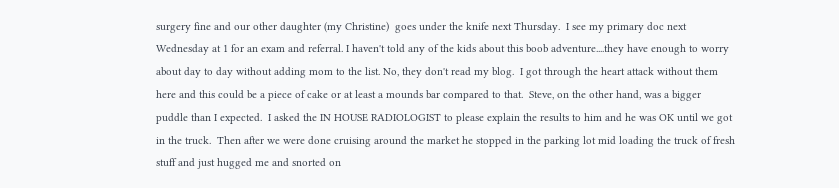surgery fine and our other daughter (my Christine)  goes under the knife next Thursday.  I see my primary doc next Wednesday at 1 for an exam and referral. I haven't told any of the kids about this boob adventure....they have enough to worry about day to day without adding mom to the list. No, they don't read my blog.  I got through the heart attack without them here and this could be a piece of cake or at least a mounds bar compared to that.  Steve, on the other hand, was a bigger puddle than I expected.  I asked the IN HOUSE RADIOLOGIST to please explain the results to him and he was OK until we got in the truck.  Then after we were done cruising around the market he stopped in the parking lot mid loading the truck of fresh stuff and just hugged me and snorted on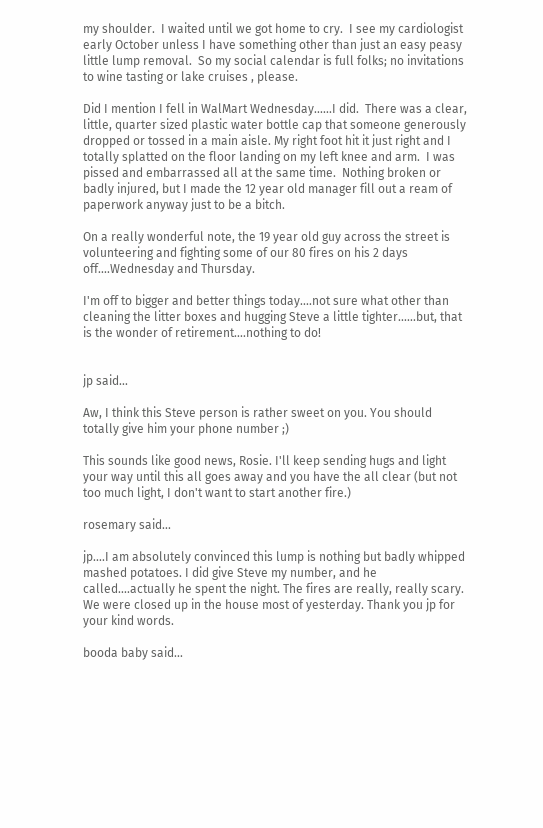my shoulder.  I waited until we got home to cry.  I see my cardiologist early October unless I have something other than just an easy peasy little lump removal.  So my social calendar is full folks; no invitations to wine tasting or lake cruises , please.

Did I mention I fell in WalMart Wednesday......I did.  There was a clear, little, quarter sized plastic water bottle cap that someone generously dropped or tossed in a main aisle. My right foot hit it just right and I totally splatted on the floor landing on my left knee and arm.  I was pissed and embarrassed all at the same time.  Nothing broken or badly injured, but I made the 12 year old manager fill out a ream of paperwork anyway just to be a bitch.

On a really wonderful note, the 19 year old guy across the street is volunteering and fighting some of our 80 fires on his 2 days off....Wednesday and Thursday.

I'm off to bigger and better things today....not sure what other than cleaning the litter boxes and hugging Steve a little tighter......but, that is the wonder of retirement....nothing to do!


jp said...

Aw, I think this Steve person is rather sweet on you. You should totally give him your phone number ;)

This sounds like good news, Rosie. I'll keep sending hugs and light your way until this all goes away and you have the all clear (but not too much light, I don't want to start another fire.)

rosemary said...

jp....I am absolutely convinced this lump is nothing but badly whipped mashed potatoes. I did give Steve my number, and he called....actually he spent the night. The fires are really, really scary. We were closed up in the house most of yesterday. Thank you jp for your kind words.

booda baby said...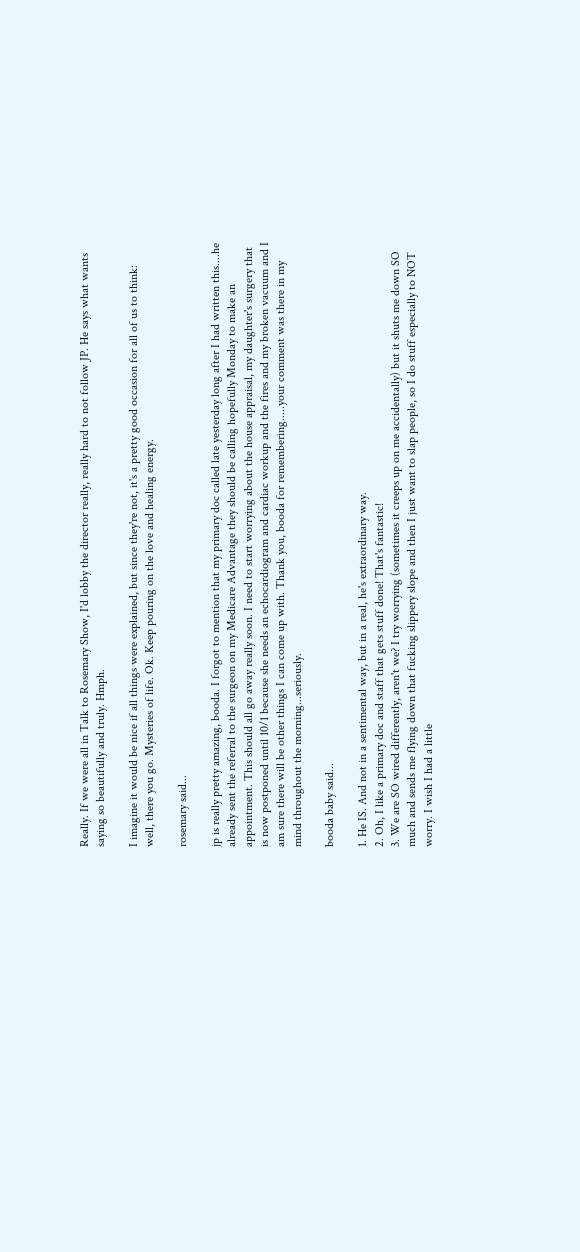Really. If we were all in Talk to Rosemary Show, I'd lobby the director really, really hard to not follow JP. He says what wants saying so beautifully and truly. Hmph.

I imagine it would be nice if all things were explained, but since they're not, it's a pretty good occasion for all of us to think: well, there you go. Mysteries of life. Ok. Keep pouring on the love and healing energy.

rosemary said...

jp is really pretty amazing, booda. I forgot to mention that my primary doc called late yesterday long after I had written this....he already sent the referral to the surgeon on my Medicare Advantage they should be calling hopefully Monday to make an appointment. This should all go away really soon. I need to start worrying about the house appraisal, my daughter's surgery that is now postponed until 10/1 because she needs an echocardiogram and cardiac workup and the fires and my broken vacuum and I am sure there will be other things I can come up with. Thank you, booda for remembering.....your comment was there in my mind throughout the morning...seriously.

booda baby said...

1. He IS. And not in a sentimental way, but in a real, he's extraordinary way.
2. Oh, I like a primary doc and staff that gets stuff done! That's fantastic!
3. We are SO wired differently, aren't we? I try worrying (sometimes it creeps up on me accidentally) but it shuts me down SO much and sends me flying down that fucking slippery slope and then I just want to slap people, so I do stuff especially to NOT worry. I wish I had a little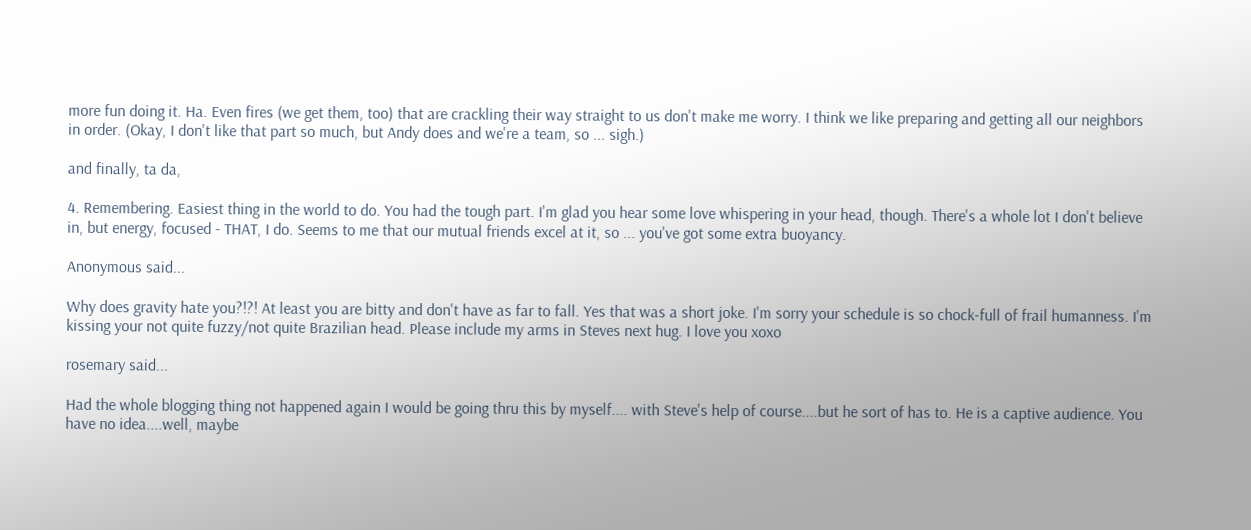more fun doing it. Ha. Even fires (we get them, too) that are crackling their way straight to us don't make me worry. I think we like preparing and getting all our neighbors in order. (Okay, I don't like that part so much, but Andy does and we're a team, so ... sigh.)

and finally, ta da,

4. Remembering. Easiest thing in the world to do. You had the tough part. I'm glad you hear some love whispering in your head, though. There's a whole lot I don't believe in, but energy, focused - THAT, I do. Seems to me that our mutual friends excel at it, so ... you've got some extra buoyancy.

Anonymous said...

Why does gravity hate you?!?! At least you are bitty and don't have as far to fall. Yes that was a short joke. I'm sorry your schedule is so chock-full of frail humanness. I'm kissing your not quite fuzzy/not quite Brazilian head. Please include my arms in Steves next hug. I love you xoxo

rosemary said...

Had the whole blogging thing not happened again I would be going thru this by myself.... with Steve's help of course....but he sort of has to. He is a captive audience. You have no idea....well, maybe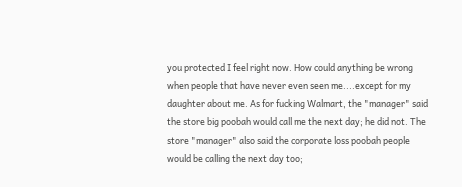you protected I feel right now. How could anything be wrong when people that have never even seen me....except for my daughter about me. As for fucking Walmart, the "manager" said the store big poobah would call me the next day; he did not. The store "manager" also said the corporate loss poobah people would be calling the next day too;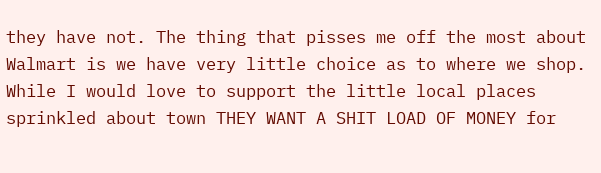they have not. The thing that pisses me off the most about Walmart is we have very little choice as to where we shop. While I would love to support the little local places sprinkled about town THEY WANT A SHIT LOAD OF MONEY for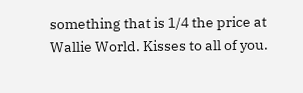something that is 1/4 the price at Wallie World. Kisses to all of you.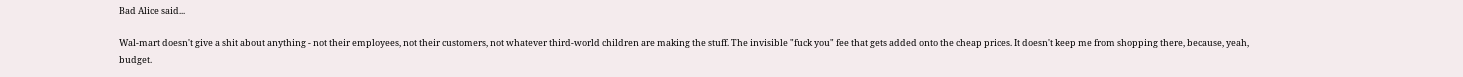Bad Alice said...

Wal-mart doesn't give a shit about anything - not their employees, not their customers, not whatever third-world children are making the stuff. The invisible "fuck you" fee that gets added onto the cheap prices. It doesn't keep me from shopping there, because, yeah, budget.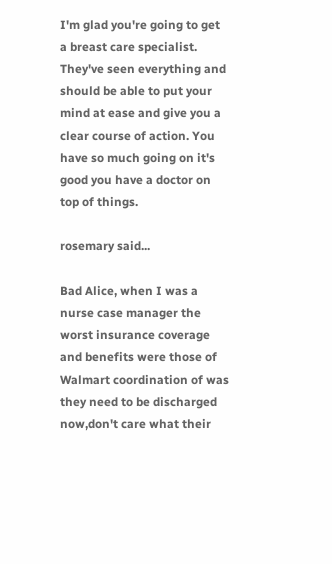I'm glad you're going to get a breast care specialist. They've seen everything and should be able to put your mind at ease and give you a clear course of action. You have so much going on it's good you have a doctor on top of things.

rosemary said...

Bad Alice, when I was a nurse case manager the worst insurance coverage and benefits were those of Walmart coordination of was they need to be discharged now,don't care what their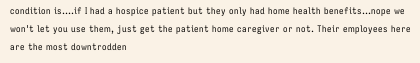condition is....if I had a hospice patient but they only had home health benefits...nope we won't let you use them, just get the patient home caregiver or not. Their employees here are the most downtrodden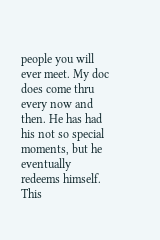people you will ever meet. My doc does come thru every now and then. He has had his not so special moments, but he eventually redeems himself. This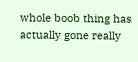whole boob thing has actually gone really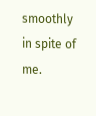smoothly in spite of me.